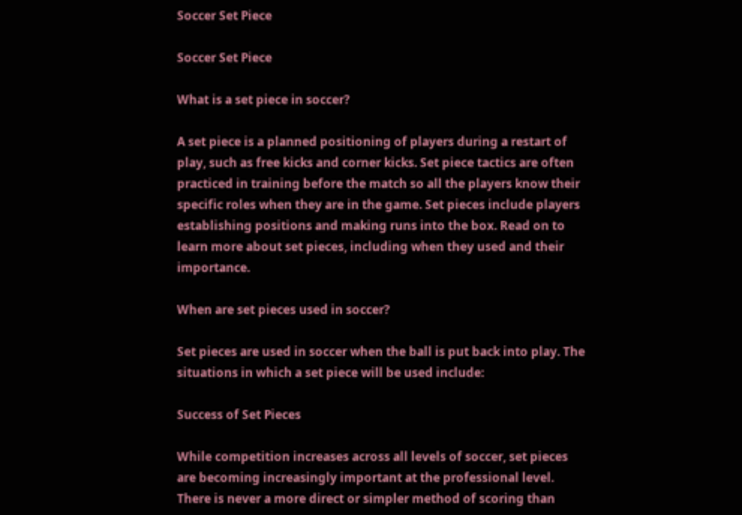Soccer Set Piece

Soccer Set Piece

What is a set piece in soccer?

A set piece is a planned positioning of players during a restart of play, such as free kicks and corner kicks. Set piece tactics are often practiced in training before the match so all the players know their specific roles when they are in the game. Set pieces include players establishing positions and making runs into the box. Read on to learn more about set pieces, including when they used and their importance.

When are set pieces used in soccer?

Set pieces are used in soccer when the ball is put back into play. The situations in which a set piece will be used include:

Success of Set Pieces

While competition increases across all levels of soccer, set pieces are becoming increasingly important at the professional level. There is never a more direct or simpler method of scoring than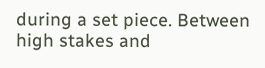during a set piece. Between high stakes and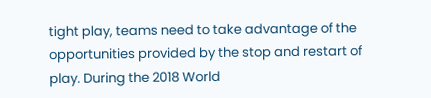tight play, teams need to take advantage of the opportunities provided by the stop and restart of play. During the 2018 World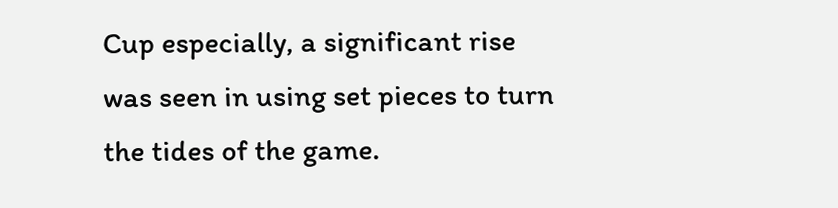Cup especially, a significant rise was seen in using set pieces to turn the tides of the game.